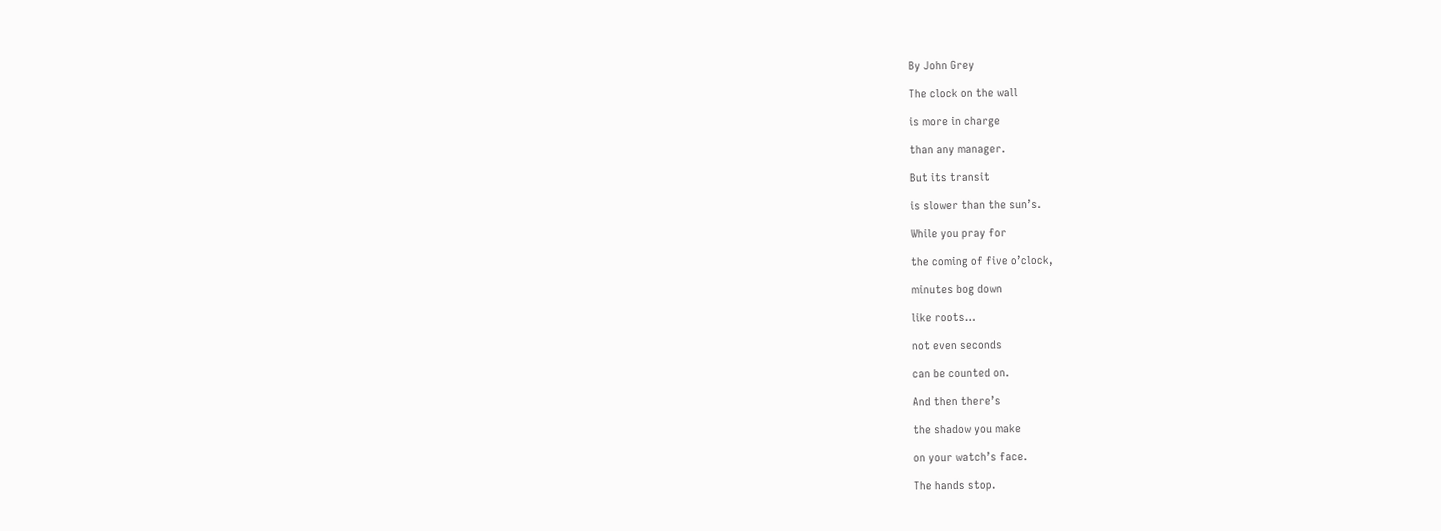By John Grey

The clock on the wall

is more in charge

than any manager.

But its transit

is slower than the sun’s.

While you pray for

the coming of five o’clock,

minutes bog down

like roots…

not even seconds

can be counted on.

And then there’s

the shadow you make

on your watch’s face.

The hands stop.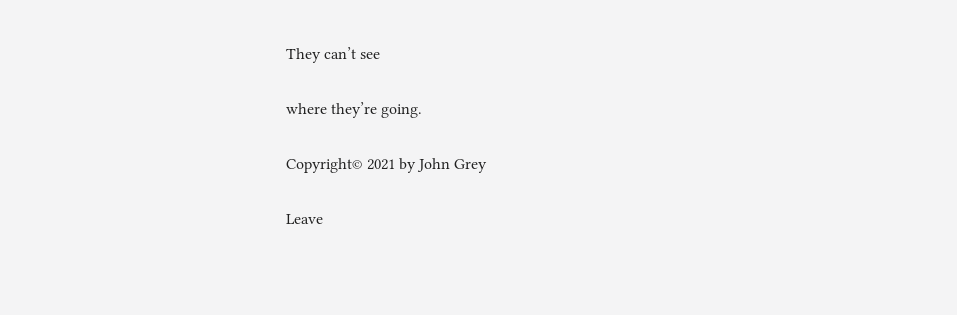They can’t see

where they’re going.

Copyright© 2021 by John Grey

Leave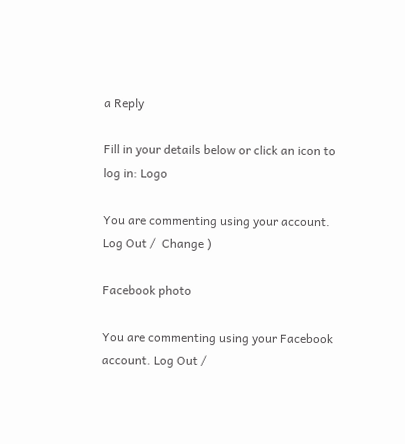a Reply

Fill in your details below or click an icon to log in: Logo

You are commenting using your account. Log Out /  Change )

Facebook photo

You are commenting using your Facebook account. Log Out /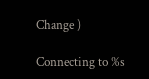Change )

Connecting to %s